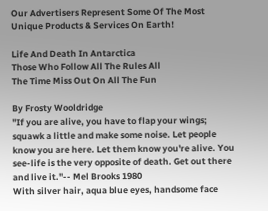Our Advertisers Represent Some Of The Most Unique Products & Services On Earth!

Life And Death In Antarctica
Those Who Follow All The Rules All
The Time Miss Out On All The Fun

By Frosty Wooldridge
"If you are alive, you have to flap your wings; squawk a little and make some noise. Let people know you are here. Let them know you're alive. You see-life is the very opposite of death. Get out there and live it."-- Mel Brooks 1980
With silver hair, aqua blue eyes, handsome face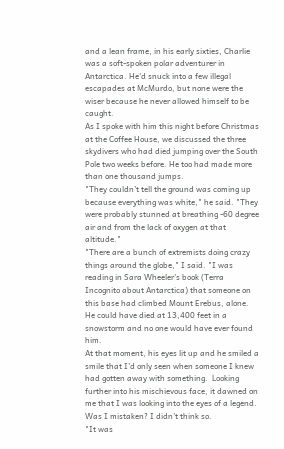and a lean frame, in his early sixties, Charlie was a soft-spoken polar adventurer in Antarctica. He'd snuck into a few illegal escapades at McMurdo, but none were the wiser because he never allowed himself to be caught.
As I spoke with him this night before Christmas at the Coffee House, we discussed the three skydivers who had died jumping over the South Pole two weeks before. He too had made more than one thousand jumps.
"They couldn't tell the ground was coming up because everything was white," he said. "They were probably stunned at breathing -60 degree air and from the lack of oxygen at that altitude."
"There are a bunch of extremists doing crazy things around the globe," I said. "I was reading in Sara Wheeler's book (Terra Incognito about Antarctica) that someone on this base had climbed Mount Erebus, alone. He could have died at 13,400 feet in a snowstorm and no one would have ever found him.
At that moment, his eyes lit up and he smiled a smile that I'd only seen when someone I knew had gotten away with something.  Looking further into his mischievous face, it dawned on me that I was looking into the eyes of a legend. Was I mistaken? I didn't think so.
"It was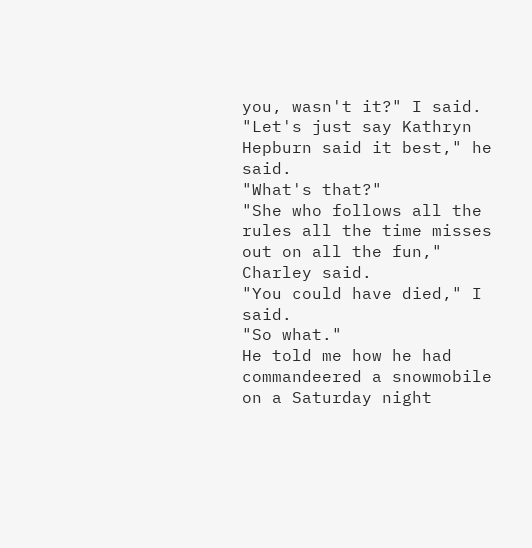you, wasn't it?" I said.
"Let's just say Kathryn Hepburn said it best," he said.
"What's that?"
"She who follows all the rules all the time misses out on all the fun," Charley said.
"You could have died," I said.
"So what."
He told me how he had commandeered a snowmobile on a Saturday night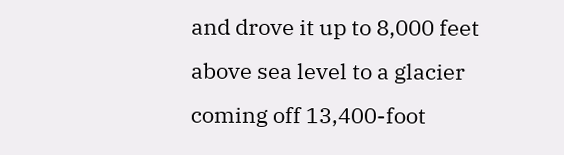and drove it up to 8,000 feet above sea level to a glacier coming off 13,400-foot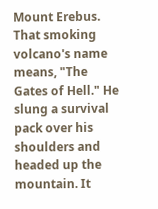Mount Erebus. That smoking volcano's name means, "The Gates of Hell." He slung a survival pack over his shoulders and headed up the mountain. It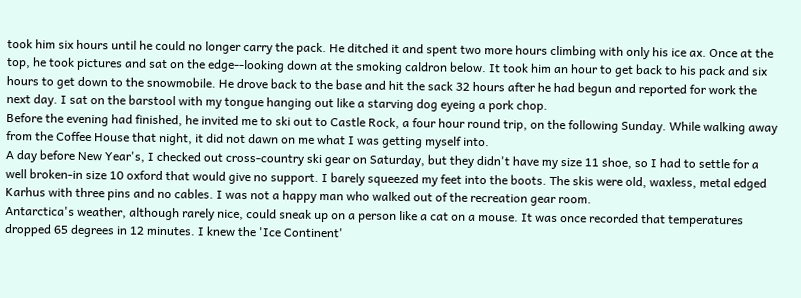took him six hours until he could no longer carry the pack. He ditched it and spent two more hours climbing with only his ice ax. Once at the top, he took pictures and sat on the edge--looking down at the smoking caldron below. It took him an hour to get back to his pack and six hours to get down to the snowmobile. He drove back to the base and hit the sack 32 hours after he had begun and reported for work the next day. I sat on the barstool with my tongue hanging out like a starving dog eyeing a pork chop.
Before the evening had finished, he invited me to ski out to Castle Rock, a four hour round trip, on the following Sunday. While walking away from the Coffee House that night, it did not dawn on me what I was getting myself into.
A day before New Year's, I checked out cross-country ski gear on Saturday, but they didn't have my size 11 shoe, so I had to settle for a well broken-in size 10 oxford that would give no support. I barely squeezed my feet into the boots. The skis were old, waxless, metal edged Karhus with three pins and no cables. I was not a happy man who walked out of the recreation gear room.
Antarctica's weather, although rarely nice, could sneak up on a person like a cat on a mouse. It was once recorded that temperatures dropped 65 degrees in 12 minutes. I knew the 'Ice Continent'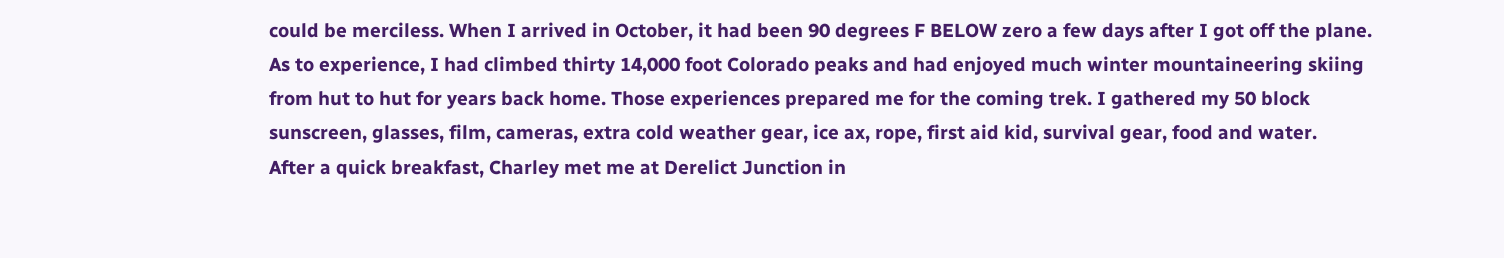could be merciless. When I arrived in October, it had been 90 degrees F BELOW zero a few days after I got off the plane.
As to experience, I had climbed thirty 14,000 foot Colorado peaks and had enjoyed much winter mountaineering skiing from hut to hut for years back home. Those experiences prepared me for the coming trek. I gathered my 50 block sunscreen, glasses, film, cameras, extra cold weather gear, ice ax, rope, first aid kid, survival gear, food and water.
After a quick breakfast, Charley met me at Derelict Junction in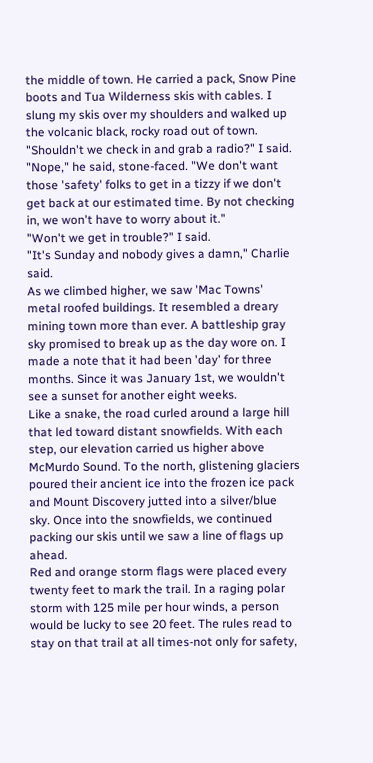the middle of town. He carried a pack, Snow Pine boots and Tua Wilderness skis with cables. I slung my skis over my shoulders and walked up the volcanic black, rocky road out of town.
"Shouldn't we check in and grab a radio?" I said.
"Nope," he said, stone-faced. "We don't want those 'safety' folks to get in a tizzy if we don't get back at our estimated time. By not checking in, we won't have to worry about it."
"Won't we get in trouble?" I said.
"It's Sunday and nobody gives a damn," Charlie said.
As we climbed higher, we saw 'Mac Towns' metal roofed buildings. It resembled a dreary mining town more than ever. A battleship gray sky promised to break up as the day wore on. I made a note that it had been 'day' for three months. Since it was January 1st, we wouldn't see a sunset for another eight weeks.
Like a snake, the road curled around a large hill that led toward distant snowfields. With each step, our elevation carried us higher above McMurdo Sound. To the north, glistening glaciers poured their ancient ice into the frozen ice pack and Mount Discovery jutted into a silver/blue sky. Once into the snowfields, we continued packing our skis until we saw a line of flags up ahead.
Red and orange storm flags were placed every twenty feet to mark the trail. In a raging polar storm with 125 mile per hour winds, a person would be lucky to see 20 feet. The rules read to stay on that trail at all times-not only for safety,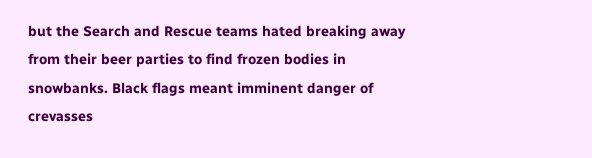but the Search and Rescue teams hated breaking away from their beer parties to find frozen bodies in snowbanks. Black flags meant imminent danger of crevasses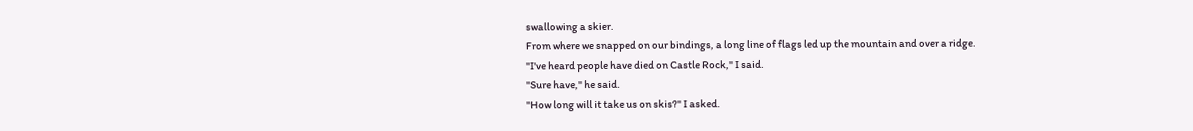swallowing a skier.
From where we snapped on our bindings, a long line of flags led up the mountain and over a ridge.
"I've heard people have died on Castle Rock," I said.
"Sure have," he said.
"How long will it take us on skis?" I asked.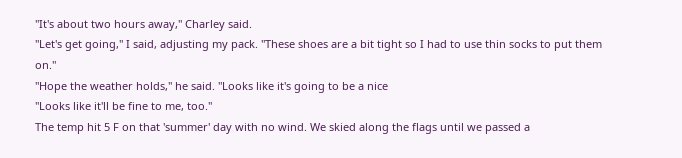"It's about two hours away," Charley said.
"Let's get going," I said, adjusting my pack. "These shoes are a bit tight so I had to use thin socks to put them on."
"Hope the weather holds," he said. "Looks like it's going to be a nice
"Looks like it'll be fine to me, too."
The temp hit 5 F on that 'summer' day with no wind. We skied along the flags until we passed a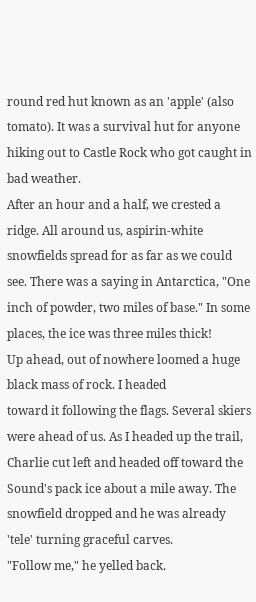round red hut known as an 'apple' (also tomato). It was a survival hut for anyone hiking out to Castle Rock who got caught in bad weather.
After an hour and a half, we crested a ridge. All around us, aspirin-white snowfields spread for as far as we could see. There was a saying in Antarctica, "One inch of powder, two miles of base." In some places, the ice was three miles thick!
Up ahead, out of nowhere loomed a huge black mass of rock. I headed
toward it following the flags. Several skiers were ahead of us. As I headed up the trail, Charlie cut left and headed off toward the Sound's pack ice about a mile away. The snowfield dropped and he was already 'tele' turning graceful carves.
"Follow me," he yelled back.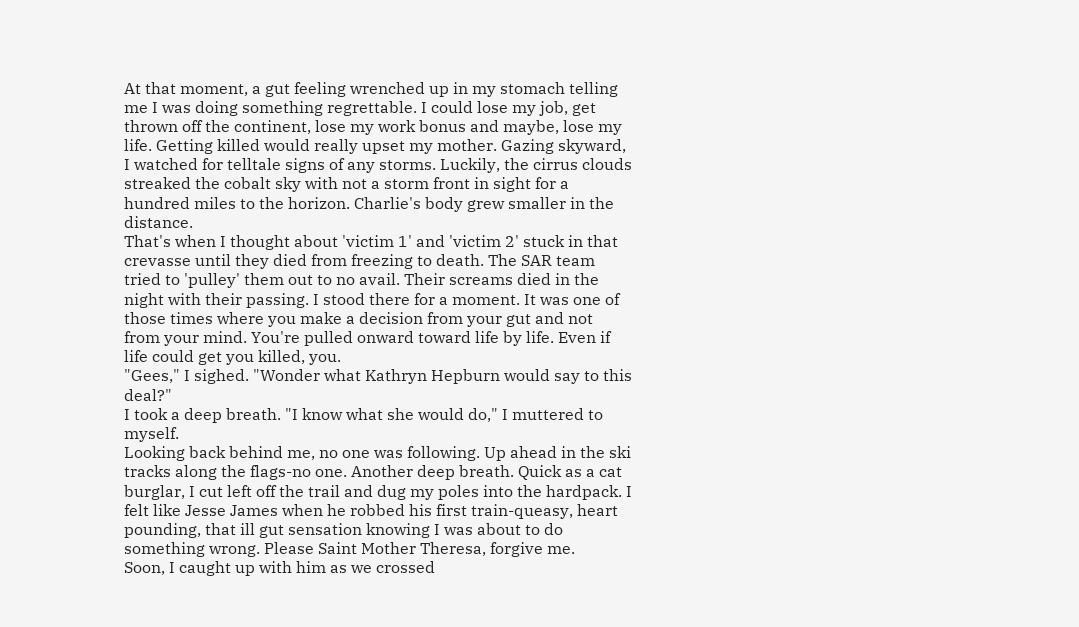At that moment, a gut feeling wrenched up in my stomach telling me I was doing something regrettable. I could lose my job, get thrown off the continent, lose my work bonus and maybe, lose my life. Getting killed would really upset my mother. Gazing skyward, I watched for telltale signs of any storms. Luckily, the cirrus clouds streaked the cobalt sky with not a storm front in sight for a hundred miles to the horizon. Charlie's body grew smaller in the distance.
That's when I thought about 'victim 1' and 'victim 2' stuck in that crevasse until they died from freezing to death. The SAR team tried to 'pulley' them out to no avail. Their screams died in the night with their passing. I stood there for a moment. It was one of those times where you make a decision from your gut and not from your mind. You're pulled onward toward life by life. Even if life could get you killed, you.
"Gees," I sighed. "Wonder what Kathryn Hepburn would say to this deal?"
I took a deep breath. "I know what she would do," I muttered to myself.
Looking back behind me, no one was following. Up ahead in the ski tracks along the flags-no one. Another deep breath. Quick as a cat burglar, I cut left off the trail and dug my poles into the hardpack. I felt like Jesse James when he robbed his first train-queasy, heart pounding, that ill gut sensation knowing I was about to do something wrong. Please Saint Mother Theresa, forgive me.
Soon, I caught up with him as we crossed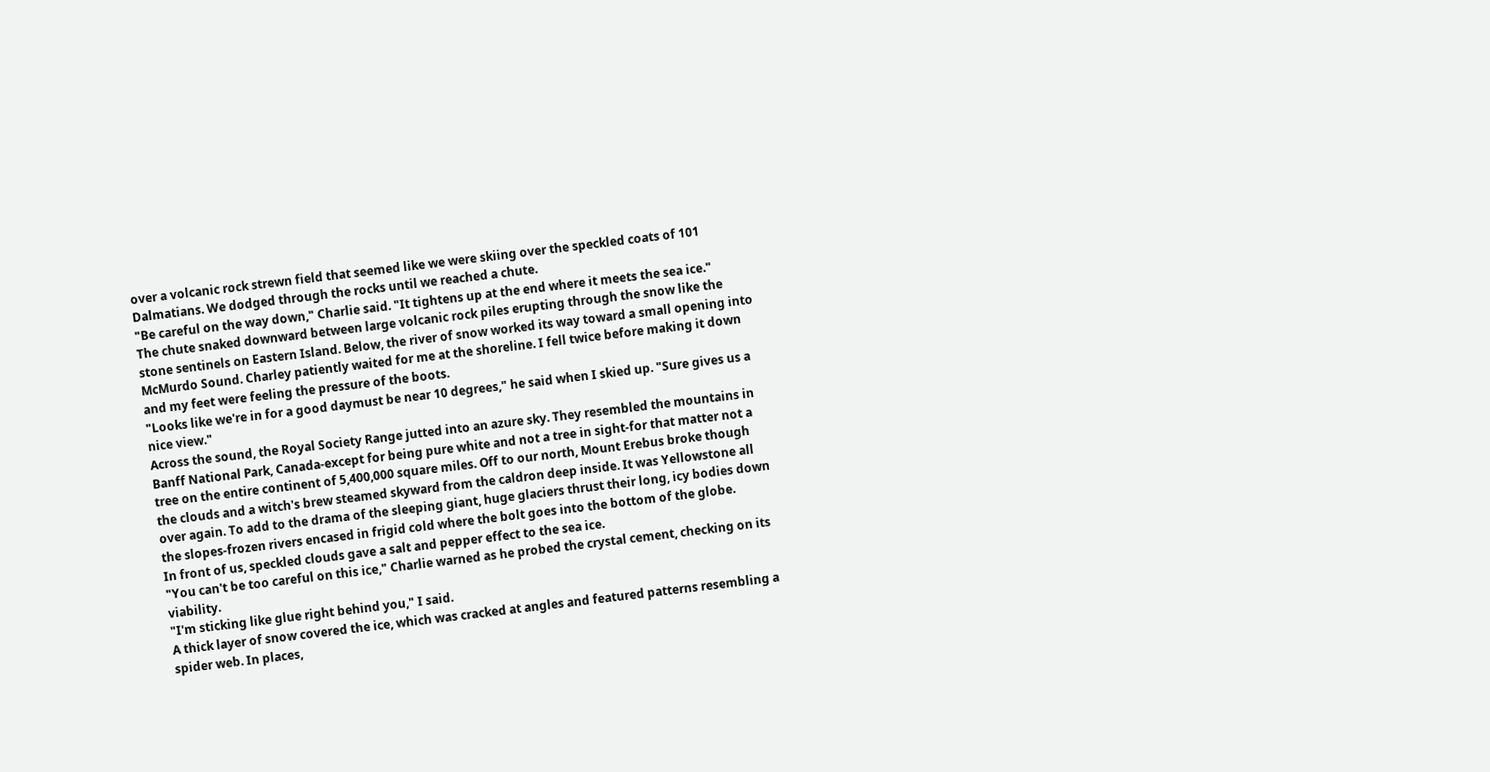over a volcanic rock strewn field that seemed like we were skiing over the speckled coats of 101 Dalmatians. We dodged through the rocks until we reached a chute.
"Be careful on the way down," Charlie said. "It tightens up at the end where it meets the sea ice."
The chute snaked downward between large volcanic rock piles erupting through the snow like the stone sentinels on Eastern Island. Below, the river of snow worked its way toward a small opening into McMurdo Sound. Charley patiently waited for me at the shoreline. I fell twice before making it down and my feet were feeling the pressure of the boots.
"Looks like we're in for a good daymust be near 10 degrees," he said when I skied up. "Sure gives us a nice view."
Across the sound, the Royal Society Range jutted into an azure sky. They resembled the mountains in Banff National Park, Canada-except for being pure white and not a tree in sight-for that matter not a tree on the entire continent of 5,400,000 square miles. Off to our north, Mount Erebus broke though the clouds and a witch's brew steamed skyward from the caldron deep inside. It was Yellowstone all over again. To add to the drama of the sleeping giant, huge glaciers thrust their long, icy bodies down the slopes-frozen rivers encased in frigid cold where the bolt goes into the bottom of the globe.
In front of us, speckled clouds gave a salt and pepper effect to the sea ice.
"You can't be too careful on this ice," Charlie warned as he probed the crystal cement, checking on its viability.
"I'm sticking like glue right behind you," I said.
A thick layer of snow covered the ice, which was cracked at angles and featured patterns resembling a spider web. In places,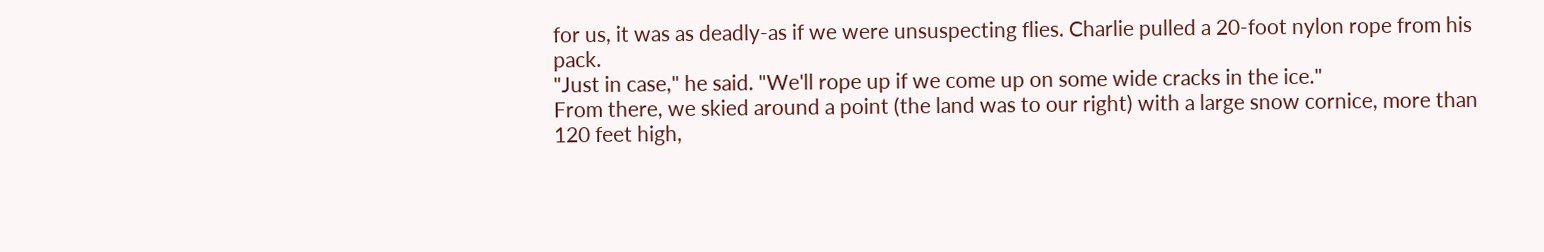for us, it was as deadly-as if we were unsuspecting flies. Charlie pulled a 20-foot nylon rope from his pack.
"Just in case," he said. "We'll rope up if we come up on some wide cracks in the ice."
From there, we skied around a point (the land was to our right) with a large snow cornice, more than 120 feet high,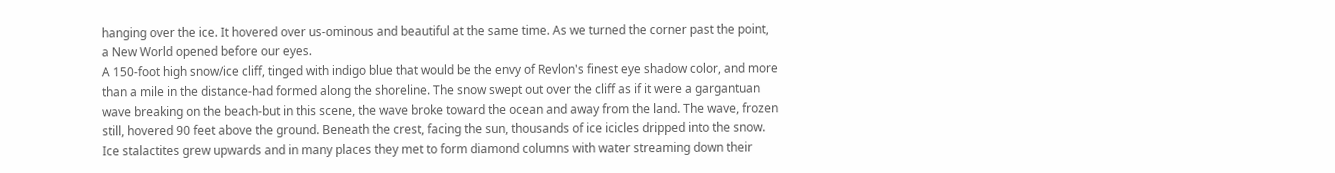hanging over the ice. It hovered over us-ominous and beautiful at the same time. As we turned the corner past the point, a New World opened before our eyes.
A 150-foot high snow/ice cliff, tinged with indigo blue that would be the envy of Revlon's finest eye shadow color, and more than a mile in the distance-had formed along the shoreline. The snow swept out over the cliff as if it were a gargantuan wave breaking on the beach-but in this scene, the wave broke toward the ocean and away from the land. The wave, frozen still, hovered 90 feet above the ground. Beneath the crest, facing the sun, thousands of ice icicles dripped into the snow. Ice stalactites grew upwards and in many places they met to form diamond columns with water streaming down their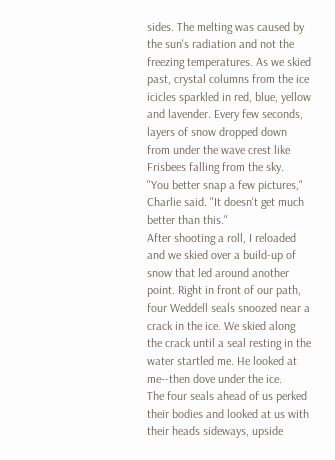sides. The melting was caused by the sun's radiation and not the freezing temperatures. As we skied past, crystal columns from the ice icicles sparkled in red, blue, yellow and lavender. Every few seconds, layers of snow dropped down from under the wave crest like Frisbees falling from the sky.
"You better snap a few pictures," Charlie said. "It doesn't get much better than this."
After shooting a roll, I reloaded and we skied over a build-up of snow that led around another point. Right in front of our path, four Weddell seals snoozed near a crack in the ice. We skied along the crack until a seal resting in the water startled me. He looked at me--then dove under the ice.
The four seals ahead of us perked their bodies and looked at us with their heads sideways, upside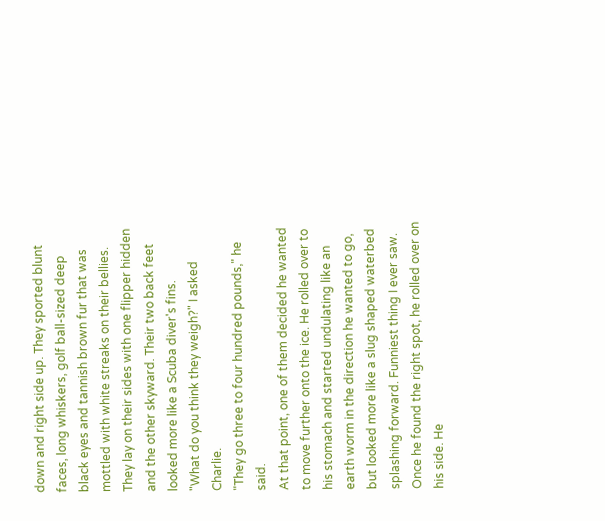down and right side up. They sported blunt faces, long whiskers, golf ball-sized deep black eyes and tannish brown fur that was mottled with white streaks on their bellies. They lay on their sides with one flipper hidden and the other skyward. Their two back feet looked more like a Scuba diver's fins.
"What do you think they weigh?" I asked Charlie.
"They go three to four hundred pounds," he said.
At that point, one of them decided he wanted to move further onto the ice. He rolled over to his stomach and started undulating like an earth worm in the direction he wanted to go, but looked more like a slug shaped waterbed splashing forward. Funniest thing I ever saw. Once he found the right spot, he rolled over on his side. He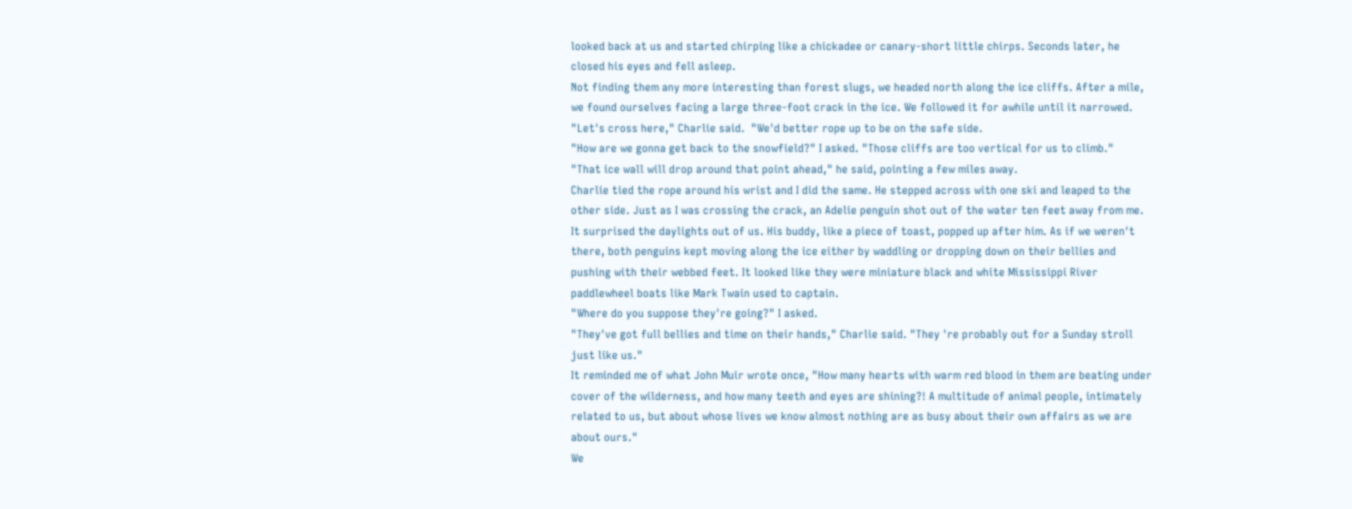looked back at us and started chirping like a chickadee or canary-short little chirps. Seconds later, he closed his eyes and fell asleep.
Not finding them any more interesting than forest slugs, we headed north along the ice cliffs. After a mile, we found ourselves facing a large three-foot crack in the ice. We followed it for awhile until it narrowed.
"Let's cross here," Charlie said.  "We'd better rope up to be on the safe side.
"How are we gonna get back to the snowfield?" I asked. "Those cliffs are too vertical for us to climb."
"That ice wall will drop around that point ahead," he said, pointing a few miles away.
Charlie tied the rope around his wrist and I did the same. He stepped across with one ski and leaped to the other side. Just as I was crossing the crack, an Adelie penguin shot out of the water ten feet away from me. It surprised the daylights out of us. His buddy, like a piece of toast, popped up after him. As if we weren't there, both penguins kept moving along the ice either by waddling or dropping down on their bellies and pushing with their webbed feet. It looked like they were miniature black and white Mississippi River paddlewheel boats like Mark Twain used to captain.
"Where do you suppose they're going?" I asked.
"They've got full bellies and time on their hands," Charlie said. "They 're probably out for a Sunday stroll just like us."
It reminded me of what John Muir wrote once, "How many hearts with warm red blood in them are beating under cover of the wilderness, and how many teeth and eyes are shining?! A multitude of animal people, intimately related to us, but about whose lives we know almost nothing are as busy about their own affairs as we are about ours."
We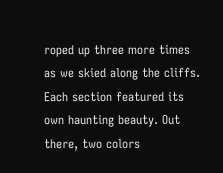roped up three more times as we skied along the cliffs. Each section featured its own haunting beauty. Out there, two colors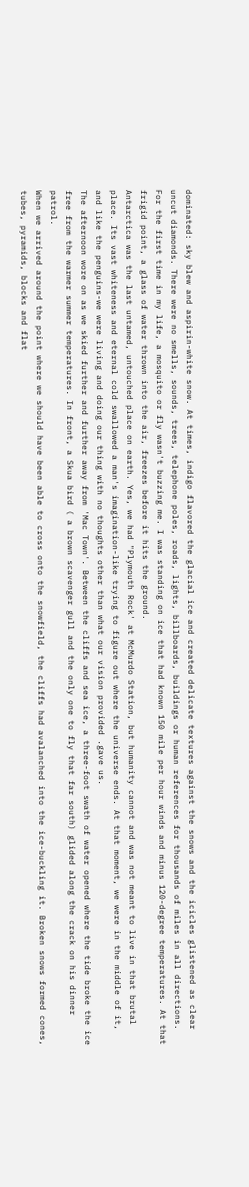dominated: sky blew and aspirin-white snow. At times, indigo flavored the glacial ice and created delicate textures against the snows and the icicles glistened as clear uncut diamonds. There were no smells, sounds, trees, telephone poles, roads, lights, billboards, buildings or human references for thousands of miles in all directions. For the first time in my life, a mosquito or fly wasn't buzzing me. I was standing on ice that had known 150 mile per hour winds and minus 120-degree temperatures. At that frigid point, a glass of water thrown into the air, freezes before it hits the ground.
Antarctica was the last untamed, untouched place on earth. Yes, we had "Plymouth Rock' at McMurdo Station, but humanity cannot and was not meant to live in that brutal place. Its vast whiteness and eternal cold swallowed a man's imagination-like trying to figure out where the universe ends. At that moment, we were in the middle of it, and like the penguins-we were living and doing our thing with no thoughts other than what our vision provided .gave us.
The afternoon wore on as we skied further and further away from 'Mac Town'. Between the cliffs and sea ice, a three-foot swath of water opened where the tide broke the ice free from the warmer summer temperatures. In front, a Skua bird ( a brown scavenger gull and the only one to fly that far south) glided along the crack on his dinner patrol.
When we arrived around the point where we should have been able to cross onto the snowfield, the cliffs had avalanched into the ice-buckling it. Broken snows formed cones, tubes, pyramids, blocks and flat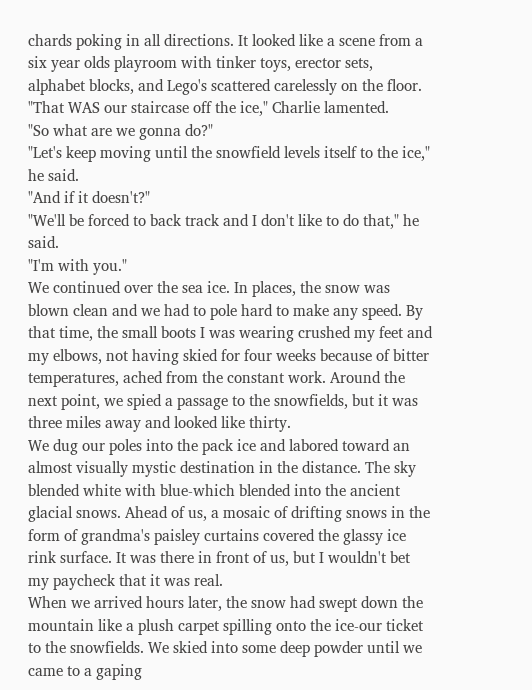chards poking in all directions. It looked like a scene from a six year olds playroom with tinker toys, erector sets, alphabet blocks, and Lego's scattered carelessly on the floor.
"That WAS our staircase off the ice," Charlie lamented.
"So what are we gonna do?"
"Let's keep moving until the snowfield levels itself to the ice," he said.
"And if it doesn't?"
"We'll be forced to back track and I don't like to do that," he said.
"I'm with you."
We continued over the sea ice. In places, the snow was blown clean and we had to pole hard to make any speed. By that time, the small boots I was wearing crushed my feet and my elbows, not having skied for four weeks because of bitter temperatures, ached from the constant work. Around the next point, we spied a passage to the snowfields, but it was three miles away and looked like thirty.
We dug our poles into the pack ice and labored toward an almost visually mystic destination in the distance. The sky blended white with blue-which blended into the ancient glacial snows. Ahead of us, a mosaic of drifting snows in the form of grandma's paisley curtains covered the glassy ice rink surface. It was there in front of us, but I wouldn't bet my paycheck that it was real.
When we arrived hours later, the snow had swept down the mountain like a plush carpet spilling onto the ice-our ticket to the snowfields. We skied into some deep powder until we came to a gaping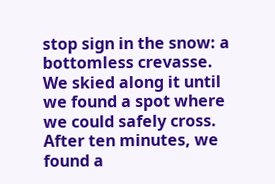stop sign in the snow: a bottomless crevasse. We skied along it until we found a spot where we could safely cross. After ten minutes, we found a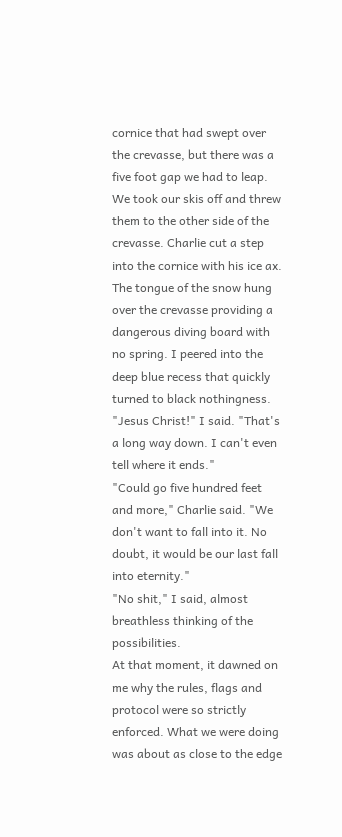cornice that had swept over the crevasse, but there was a five foot gap we had to leap. We took our skis off and threw them to the other side of the crevasse. Charlie cut a step into the cornice with his ice ax. The tongue of the snow hung over the crevasse providing a dangerous diving board with no spring. I peered into the deep blue recess that quickly turned to black nothingness.
"Jesus Christ!" I said. "That's a long way down. I can't even tell where it ends."
"Could go five hundred feet and more," Charlie said. "We don't want to fall into it. No doubt, it would be our last fall into eternity."
"No shit," I said, almost breathless thinking of the possibilities.
At that moment, it dawned on me why the rules, flags and protocol were so strictly enforced. What we were doing was about as close to the edge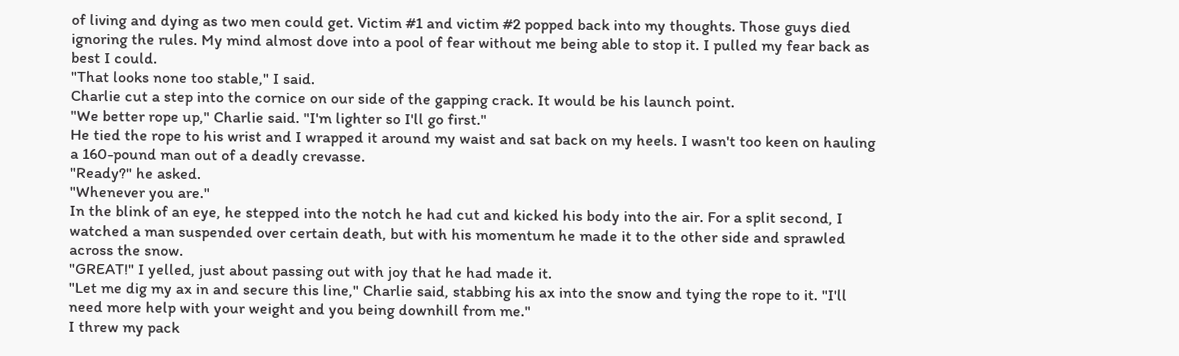of living and dying as two men could get. Victim #1 and victim #2 popped back into my thoughts. Those guys died ignoring the rules. My mind almost dove into a pool of fear without me being able to stop it. I pulled my fear back as best I could.
"That looks none too stable," I said.
Charlie cut a step into the cornice on our side of the gapping crack. It would be his launch point.
"We better rope up," Charlie said. "I'm lighter so I'll go first."
He tied the rope to his wrist and I wrapped it around my waist and sat back on my heels. I wasn't too keen on hauling a 160-pound man out of a deadly crevasse.
"Ready?" he asked.
"Whenever you are."
In the blink of an eye, he stepped into the notch he had cut and kicked his body into the air. For a split second, I watched a man suspended over certain death, but with his momentum he made it to the other side and sprawled across the snow.
"GREAT!" I yelled, just about passing out with joy that he had made it.
"Let me dig my ax in and secure this line," Charlie said, stabbing his ax into the snow and tying the rope to it. "I'll need more help with your weight and you being downhill from me."
I threw my pack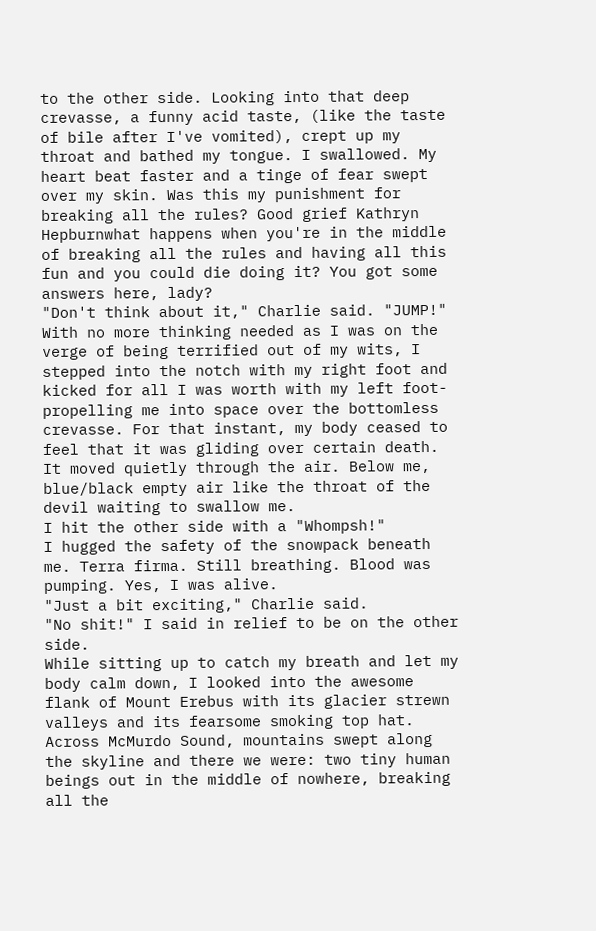to the other side. Looking into that deep crevasse, a funny acid taste, (like the taste of bile after I've vomited), crept up my throat and bathed my tongue. I swallowed. My heart beat faster and a tinge of fear swept over my skin. Was this my punishment for breaking all the rules? Good grief Kathryn Hepburnwhat happens when you're in the middle of breaking all the rules and having all this fun and you could die doing it? You got some answers here, lady?
"Don't think about it," Charlie said. "JUMP!"
With no more thinking needed as I was on the verge of being terrified out of my wits, I stepped into the notch with my right foot and kicked for all I was worth with my left foot-propelling me into space over the bottomless crevasse. For that instant, my body ceased to feel that it was gliding over certain death. It moved quietly through the air. Below me, blue/black empty air like the throat of the devil waiting to swallow me.
I hit the other side with a "Whompsh!"
I hugged the safety of the snowpack beneath me. Terra firma. Still breathing. Blood was pumping. Yes, I was alive.
"Just a bit exciting," Charlie said.
"No shit!" I said in relief to be on the other side.
While sitting up to catch my breath and let my body calm down, I looked into the awesome flank of Mount Erebus with its glacier strewn valleys and its fearsome smoking top hat. Across McMurdo Sound, mountains swept along the skyline and there we were: two tiny human beings out in the middle of nowhere, breaking all the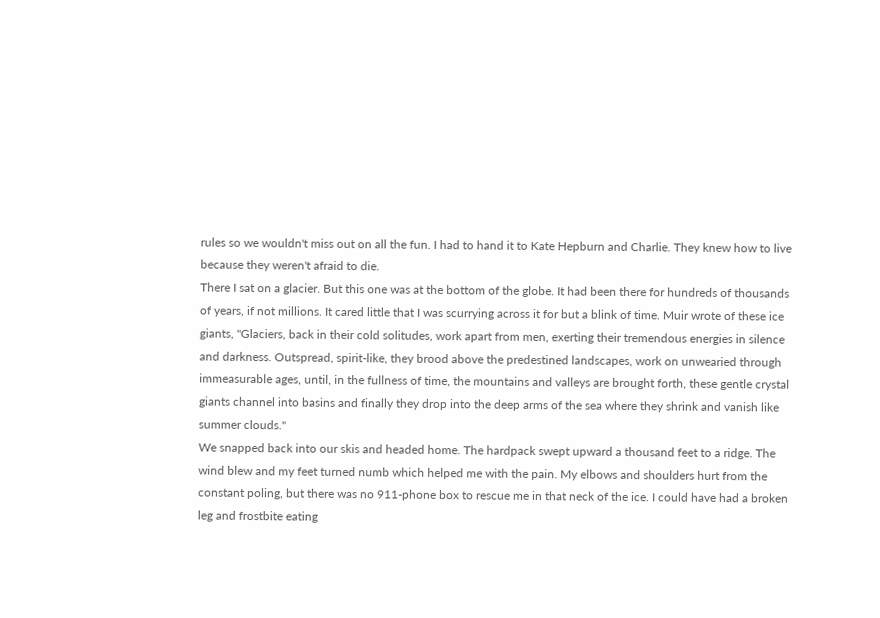rules so we wouldn't miss out on all the fun. I had to hand it to Kate Hepburn and Charlie. They knew how to live because they weren't afraid to die.
There I sat on a glacier. But this one was at the bottom of the globe. It had been there for hundreds of thousands of years, if not millions. It cared little that I was scurrying across it for but a blink of time. Muir wrote of these ice giants, "Glaciers, back in their cold solitudes, work apart from men, exerting their tremendous energies in silence and darkness. Outspread, spirit-like, they brood above the predestined landscapes, work on unwearied through immeasurable ages, until, in the fullness of time, the mountains and valleys are brought forth, these gentle crystal giants channel into basins and finally they drop into the deep arms of the sea where they shrink and vanish like summer clouds."
We snapped back into our skis and headed home. The hardpack swept upward a thousand feet to a ridge. The wind blew and my feet turned numb which helped me with the pain. My elbows and shoulders hurt from the constant poling, but there was no 911-phone box to rescue me in that neck of the ice. I could have had a broken leg and frostbite eating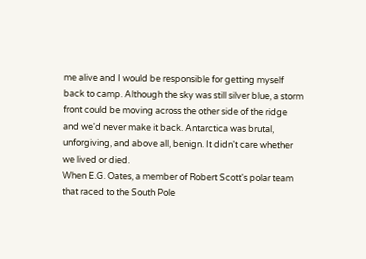me alive and I would be responsible for getting myself back to camp. Although the sky was still silver blue, a storm front could be moving across the other side of the ridge and we'd never make it back. Antarctica was brutal, unforgiving, and above all, benign. It didn't care whether we lived or died.
When E.G. Oates, a member of Robert Scott's polar team that raced to the South Pole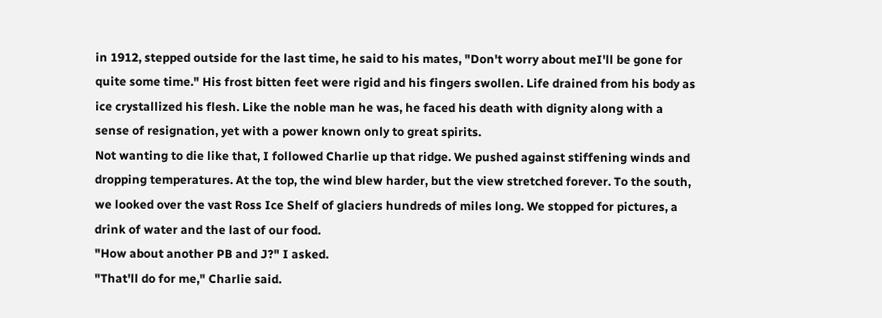in 1912, stepped outside for the last time, he said to his mates, "Don't worry about meI'll be gone for quite some time." His frost bitten feet were rigid and his fingers swollen. Life drained from his body as ice crystallized his flesh. Like the noble man he was, he faced his death with dignity along with a sense of resignation, yet with a power known only to great spirits.
Not wanting to die like that, I followed Charlie up that ridge. We pushed against stiffening winds and dropping temperatures. At the top, the wind blew harder, but the view stretched forever. To the south, we looked over the vast Ross Ice Shelf of glaciers hundreds of miles long. We stopped for pictures, a drink of water and the last of our food.
"How about another PB and J?" I asked.
"That'll do for me," Charlie said.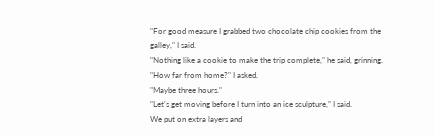"For good measure I grabbed two chocolate chip cookies from the galley," I said.
"Nothing like a cookie to make the trip complete," he said, grinning.
"How far from home?" I asked.
"Maybe three hours."
"Let's get moving before I turn into an ice sculpture," I said.
We put on extra layers and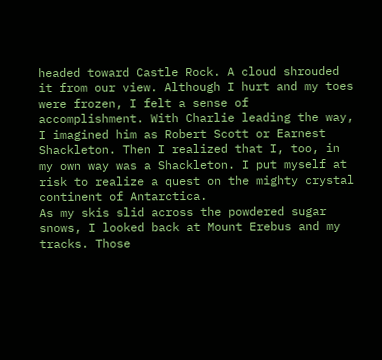headed toward Castle Rock. A cloud shrouded it from our view. Although I hurt and my toes were frozen, I felt a sense of accomplishment. With Charlie leading the way, I imagined him as Robert Scott or Earnest Shackleton. Then I realized that I, too, in my own way was a Shackleton. I put myself at risk to realize a quest on the mighty crystal continent of Antarctica.
As my skis slid across the powdered sugar snows, I looked back at Mount Erebus and my tracks. Those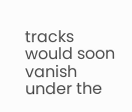tracks would soon vanish under the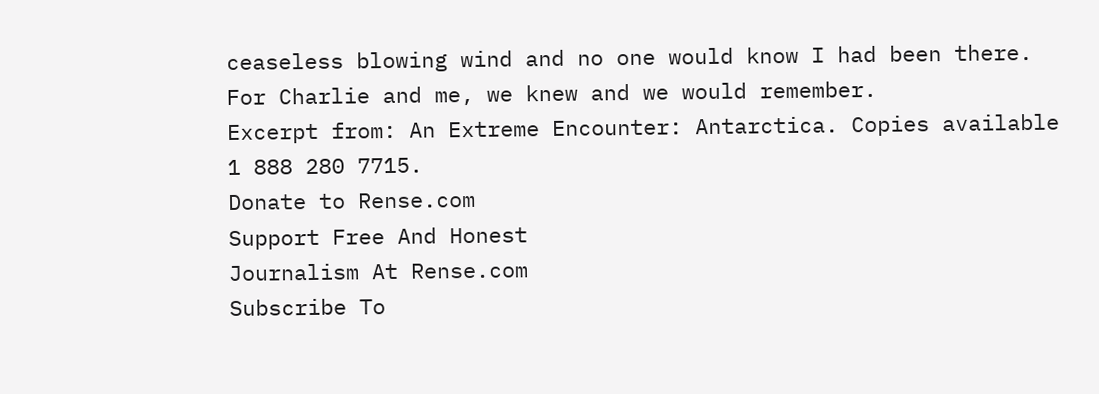ceaseless blowing wind and no one would know I had been there.
For Charlie and me, we knew and we would remember.
Excerpt from: An Extreme Encounter: Antarctica. Copies available 1 888 280 7715.
Donate to Rense.com
Support Free And Honest
Journalism At Rense.com
Subscribe To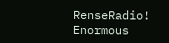RenseRadio!
Enormous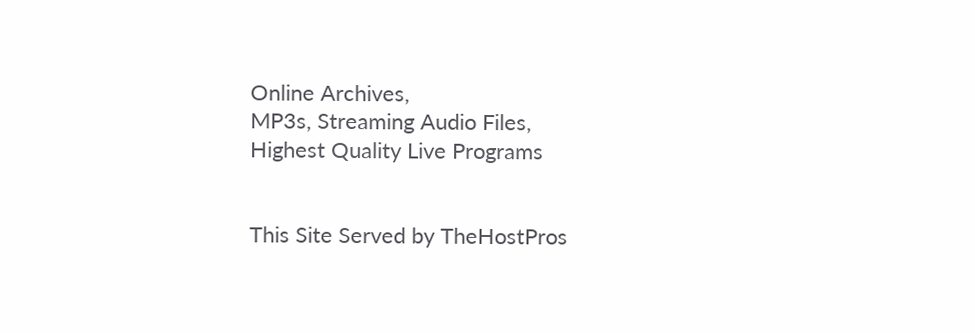Online Archives,
MP3s, Streaming Audio Files,
Highest Quality Live Programs


This Site Served by TheHostPros